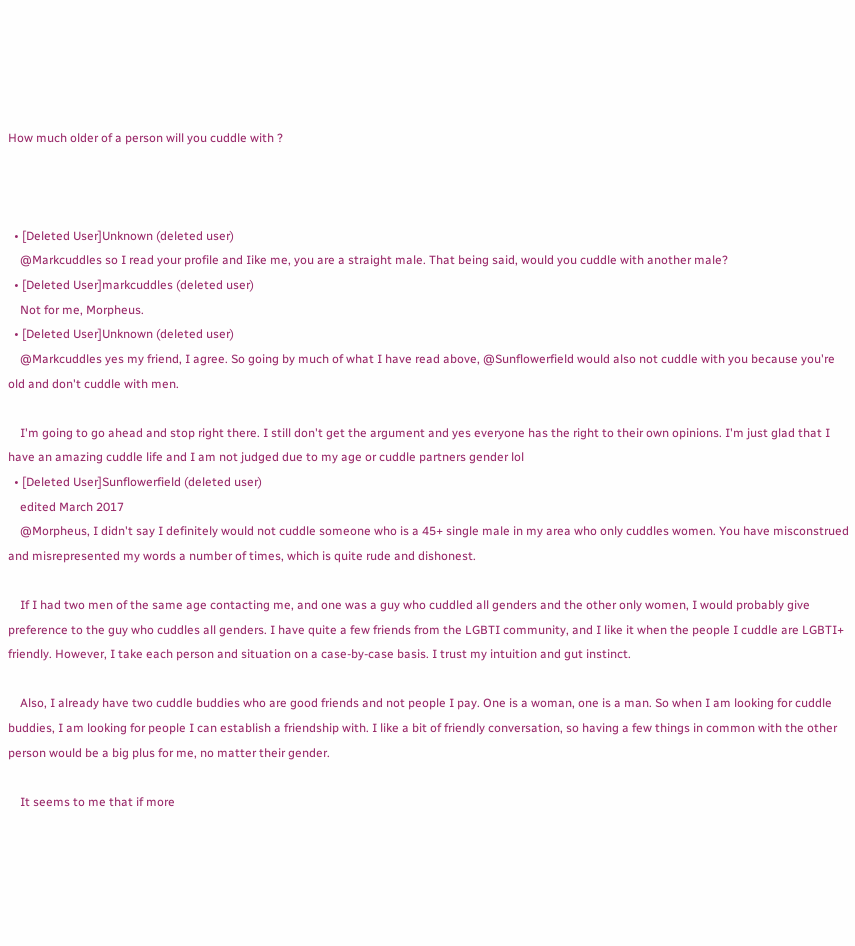How much older of a person will you cuddle with ?



  • [Deleted User]Unknown (deleted user)
    @Markcuddles so I read your profile and Iike me, you are a straight male. That being said, would you cuddle with another male?
  • [Deleted User]markcuddles (deleted user)
    Not for me, Morpheus.
  • [Deleted User]Unknown (deleted user)
    @Markcuddles yes my friend, I agree. So going by much of what I have read above, @Sunflowerfield would also not cuddle with you because you're old and don't cuddle with men.

    I'm going to go ahead and stop right there. I still don't get the argument and yes everyone has the right to their own opinions. I'm just glad that I have an amazing cuddle life and I am not judged due to my age or cuddle partners gender lol
  • [Deleted User]Sunflowerfield (deleted user)
    edited March 2017
    @Morpheus, I didn't say I definitely would not cuddle someone who is a 45+ single male in my area who only cuddles women. You have misconstrued and misrepresented my words a number of times, which is quite rude and dishonest.

    If I had two men of the same age contacting me, and one was a guy who cuddled all genders and the other only women, I would probably give preference to the guy who cuddles all genders. I have quite a few friends from the LGBTI community, and I like it when the people I cuddle are LGBTI+ friendly. However, I take each person and situation on a case-by-case basis. I trust my intuition and gut instinct.

    Also, I already have two cuddle buddies who are good friends and not people I pay. One is a woman, one is a man. So when I am looking for cuddle buddies, I am looking for people I can establish a friendship with. I like a bit of friendly conversation, so having a few things in common with the other person would be a big plus for me, no matter their gender.

    It seems to me that if more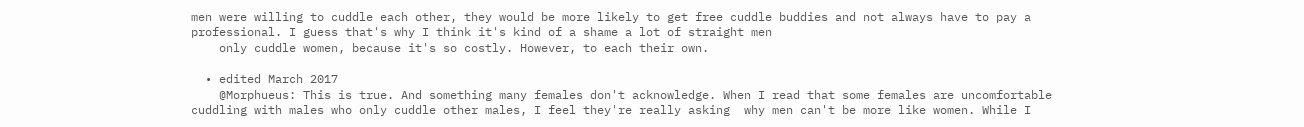men were willing to cuddle each other, they would be more likely to get free cuddle buddies and not always have to pay a professional. I guess that's why I think it's kind of a shame a lot of straight men
    only cuddle women, because it's so costly. However, to each their own.

  • edited March 2017
    @Morphueus: This is true. And something many females don't acknowledge. When I read that some females are uncomfortable cuddling with males who only cuddle other males, I feel they're really asking  why men can't be more like women. While I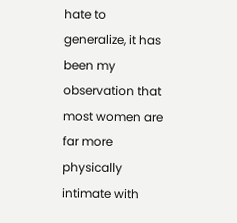hate to generalize, it has been my observation that most women are far more physically intimate with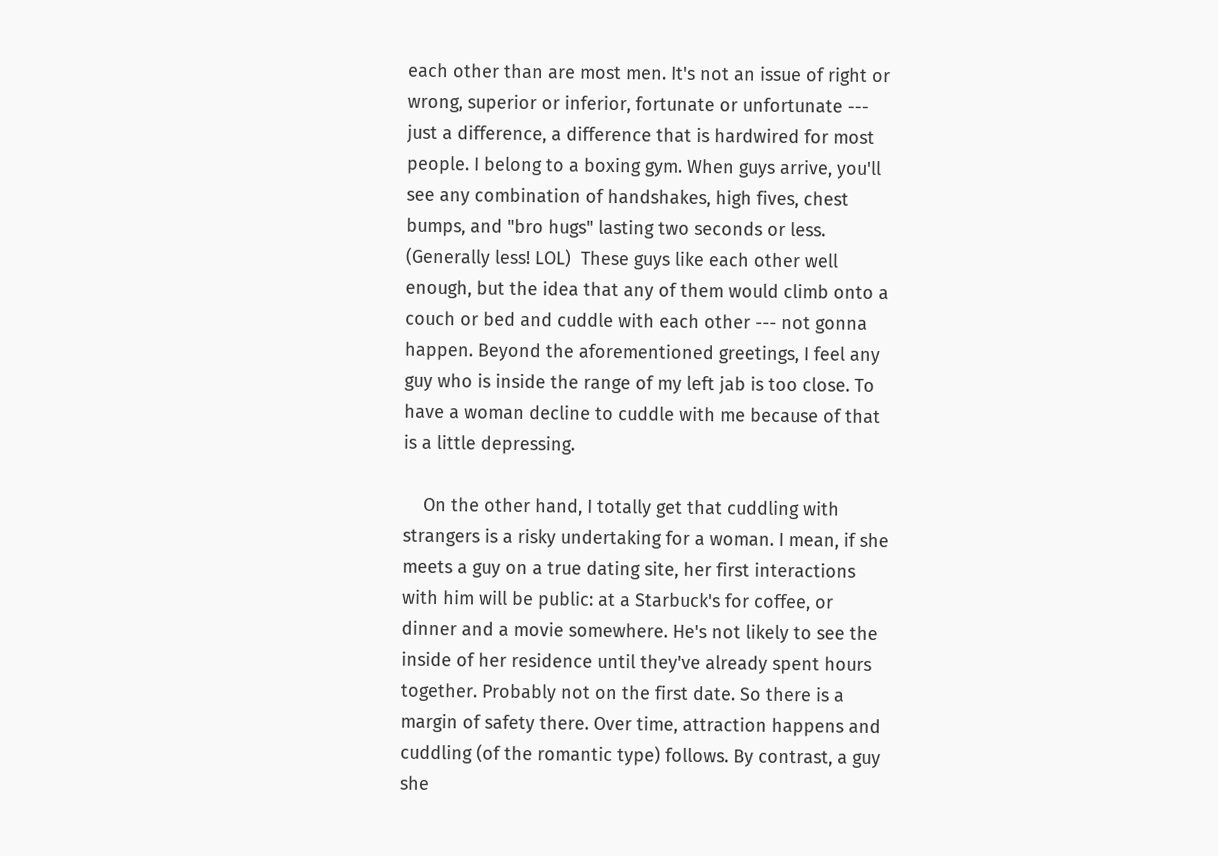each other than are most men. It's not an issue of right or wrong, superior or inferior, fortunate or unfortunate --- just a difference, a difference that is hardwired for most people. I belong to a boxing gym. When guys arrive, you'll see any combination of handshakes, high fives, chest bumps, and "bro hugs" lasting two seconds or less. (Generally less! LOL)  These guys like each other well enough, but the idea that any of them would climb onto a couch or bed and cuddle with each other --- not gonna happen. Beyond the aforementioned greetings, I feel any guy who is inside the range of my left jab is too close. To have a woman decline to cuddle with me because of that is a little depressing.

    On the other hand, I totally get that cuddling with strangers is a risky undertaking for a woman. I mean, if she meets a guy on a true dating site, her first interactions with him will be public: at a Starbuck's for coffee, or dinner and a movie somewhere. He's not likely to see the inside of her residence until they've already spent hours together. Probably not on the first date. So there is a margin of safety there. Over time, attraction happens and cuddling (of the romantic type) follows. By contrast, a guy she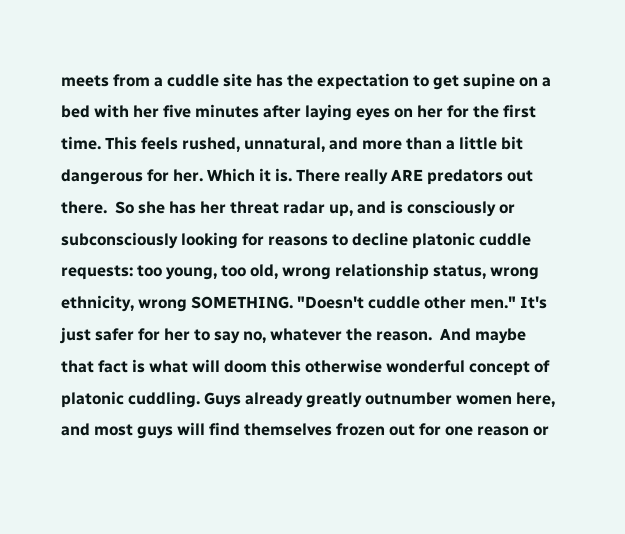meets from a cuddle site has the expectation to get supine on a bed with her five minutes after laying eyes on her for the first time. This feels rushed, unnatural, and more than a little bit dangerous for her. Which it is. There really ARE predators out there.  So she has her threat radar up, and is consciously or subconsciously looking for reasons to decline platonic cuddle requests: too young, too old, wrong relationship status, wrong ethnicity, wrong SOMETHING. "Doesn't cuddle other men." It's just safer for her to say no, whatever the reason.  And maybe that fact is what will doom this otherwise wonderful concept of platonic cuddling. Guys already greatly outnumber women here, and most guys will find themselves frozen out for one reason or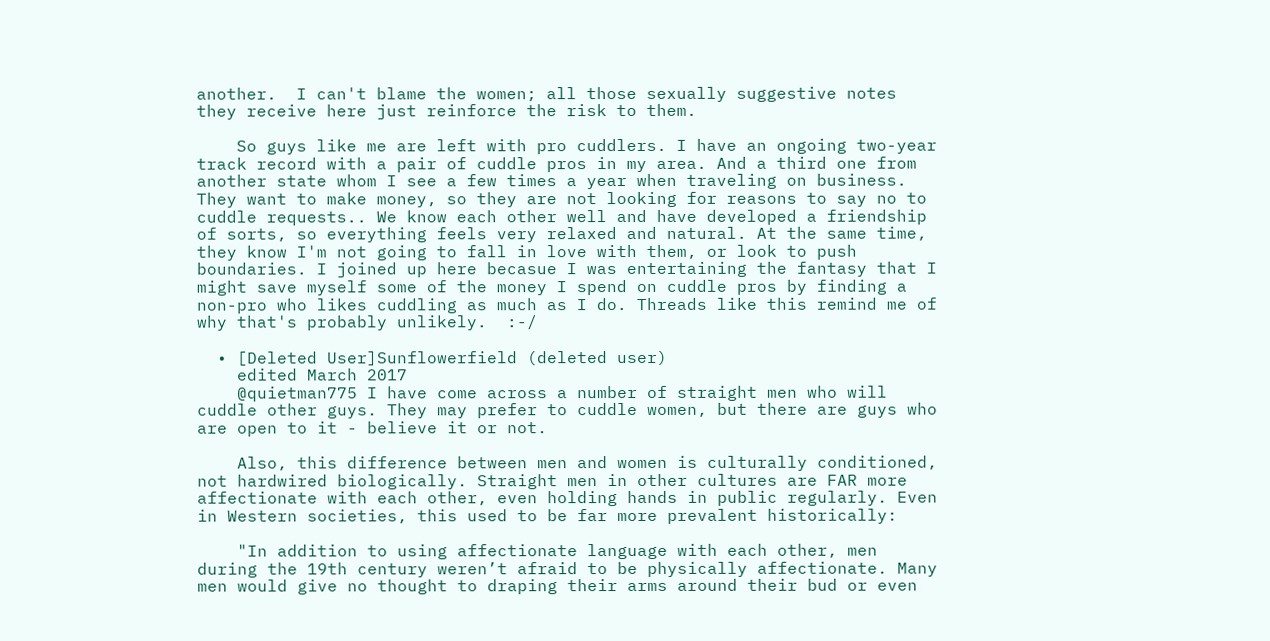another.  I can't blame the women; all those sexually suggestive notes they receive here just reinforce the risk to them.

    So guys like me are left with pro cuddlers. I have an ongoing two-year track record with a pair of cuddle pros in my area. And a third one from another state whom I see a few times a year when traveling on business. They want to make money, so they are not looking for reasons to say no to cuddle requests.. We know each other well and have developed a friendship of sorts, so everything feels very relaxed and natural. At the same time, they know I'm not going to fall in love with them, or look to push boundaries. I joined up here becasue I was entertaining the fantasy that I might save myself some of the money I spend on cuddle pros by finding a non-pro who likes cuddling as much as I do. Threads like this remind me of why that's probably unlikely.  :-/

  • [Deleted User]Sunflowerfield (deleted user)
    edited March 2017
    @quietman775 I have come across a number of straight men who will cuddle other guys. They may prefer to cuddle women, but there are guys who are open to it - believe it or not.

    Also, this difference between men and women is culturally conditioned, not hardwired biologically. Straight men in other cultures are FAR more affectionate with each other, even holding hands in public regularly. Even in Western societies, this used to be far more prevalent historically:

    "In addition to using affectionate language with each other, men during the 19th century weren’t afraid to be physically affectionate. Many men would give no thought to draping their arms around their bud or even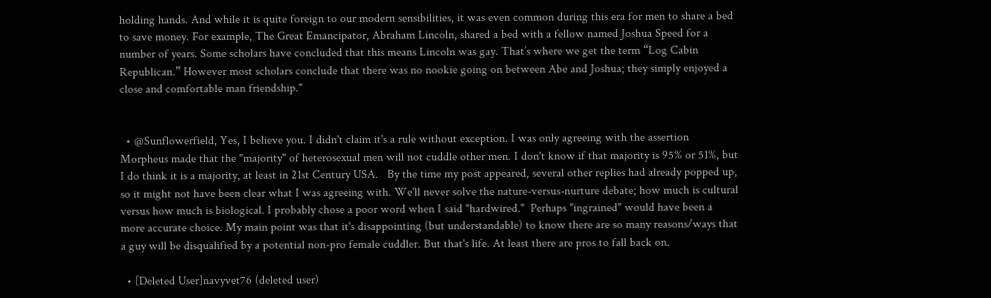holding hands. And while it is quite foreign to our modern sensibilities, it was even common during this era for men to share a bed to save money. For example, The Great Emancipator, Abraham Lincoln, shared a bed with a fellow named Joshua Speed for a number of years. Some scholars have concluded that this means Lincoln was gay. That’s where we get the term “Log Cabin Republican.” However most scholars conclude that there was no nookie going on between Abe and Joshua; they simply enjoyed a close and comfortable man friendship."


  • @Sunflowerfield, Yes, I believe you. I didn't claim it's a rule without exception. I was only agreeing with the assertion Morpheus made that the "majority" of heterosexual men will not cuddle other men. I don't know if that majority is 95% or 51%, but I do think it is a majority, at least in 21st Century USA.   By the time my post appeared, several other replies had already popped up, so it might not have been clear what I was agreeing with. We'll never solve the nature-versus-nurture debate; how much is cultural versus how much is biological. I probably chose a poor word when I said "hardwired."  Perhaps "ingrained" would have been a more accurate choice. My main point was that it's disappointing (but understandable) to know there are so many reasons/ways that a guy will be disqualified by a potential non-pro female cuddler. But that's life. At least there are pros to fall back on.

  • [Deleted User]navyvet76 (deleted user)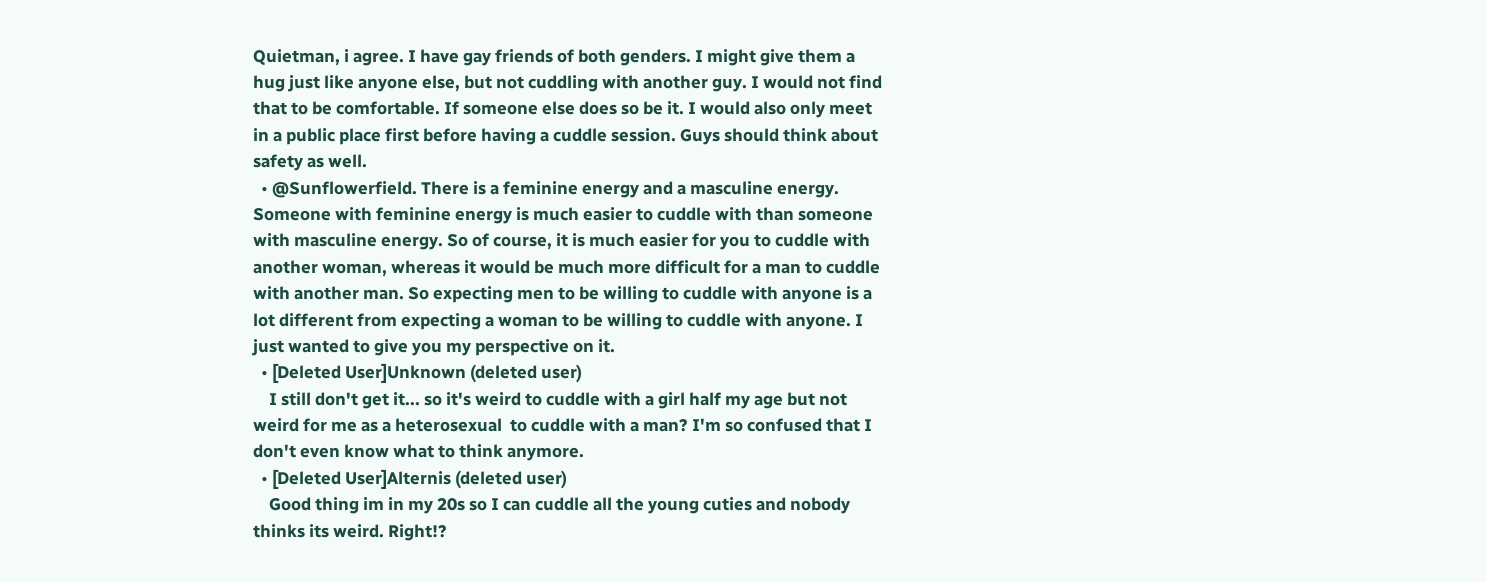Quietman, i agree. I have gay friends of both genders. I might give them a hug just like anyone else, but not cuddling with another guy. I would not find that to be comfortable. If someone else does so be it. I would also only meet in a public place first before having a cuddle session. Guys should think about safety as well.
  • @Sunflowerfield. There is a feminine energy and a masculine energy. Someone with feminine energy is much easier to cuddle with than someone with masculine energy. So of course, it is much easier for you to cuddle with another woman, whereas it would be much more difficult for a man to cuddle with another man. So expecting men to be willing to cuddle with anyone is a lot different from expecting a woman to be willing to cuddle with anyone. I just wanted to give you my perspective on it.
  • [Deleted User]Unknown (deleted user)
    I still don't get it... so it's weird to cuddle with a girl half my age but not weird for me as a heterosexual  to cuddle with a man? I'm so confused that I don't even know what to think anymore.
  • [Deleted User]Alternis (deleted user)
    Good thing im in my 20s so I can cuddle all the young cuties and nobody thinks its weird. Right!?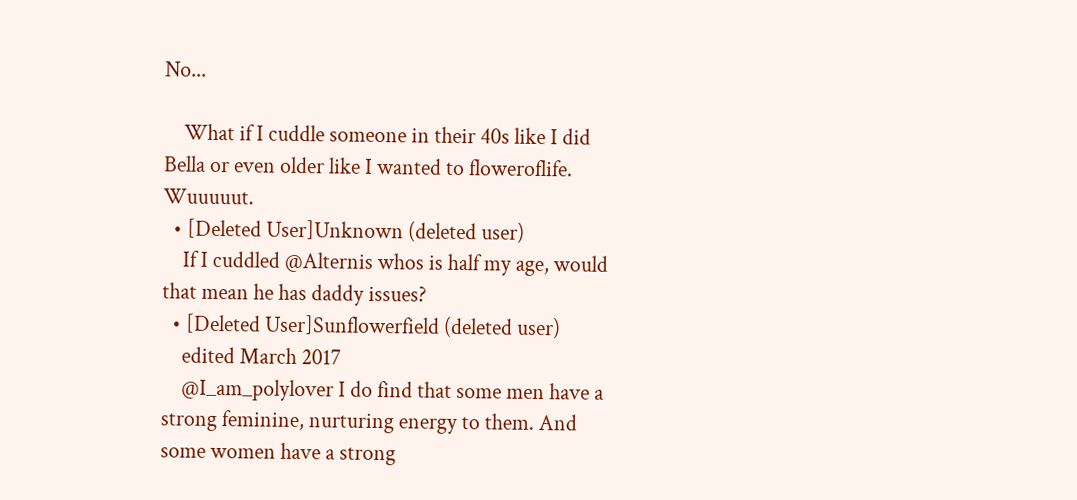No...

    What if I cuddle someone in their 40s like I did Bella or even older like I wanted to floweroflife. Wuuuuut.
  • [Deleted User]Unknown (deleted user)
    If I cuddled @Alternis whos is half my age, would that mean he has daddy issues?
  • [Deleted User]Sunflowerfield (deleted user)
    edited March 2017
    @I_am_polylover I do find that some men have a strong feminine, nurturing energy to them. And some women have a strong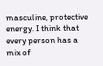masculine, protective energy. I think that every person has a mix of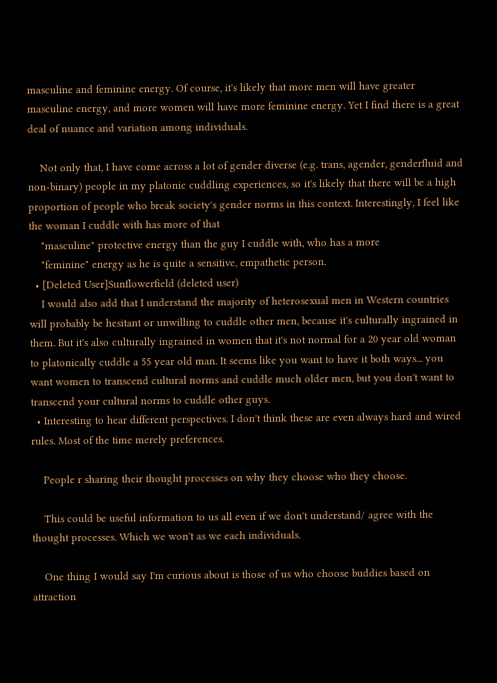masculine and feminine energy. Of course, it's likely that more men will have greater masculine energy, and more women will have more feminine energy. Yet I find there is a great deal of nuance and variation among individuals.

    Not only that, I have come across a lot of gender diverse (e.g. trans, agender, genderfluid and non-binary) people in my platonic cuddling experiences, so it's likely that there will be a high proportion of people who break society's gender norms in this context. Interestingly, I feel like the woman I cuddle with has more of that
    "masculine" protective energy than the guy I cuddle with, who has a more
    "feminine" energy as he is quite a sensitive, empathetic person.
  • [Deleted User]Sunflowerfield (deleted user)
    I would also add that I understand the majority of heterosexual men in Western countries will probably be hesitant or unwilling to cuddle other men, because it's culturally ingrained in them. But it's also culturally ingrained in women that it's not normal for a 20 year old woman to platonically cuddle a 55 year old man. It seems like you want to have it both ways... you want women to transcend cultural norms and cuddle much older men, but you don't want to transcend your cultural norms to cuddle other guys.
  • Interesting to hear different perspectives. I don't think these are even always hard and wired rules. Most of the time merely preferences.

    People r sharing their thought processes on why they choose who they choose.

    This could be useful information to us all even if we don't understand/ agree with the thought processes. Which we won't as we each individuals.

    One thing I would say I'm curious about is those of us who choose buddies based on attraction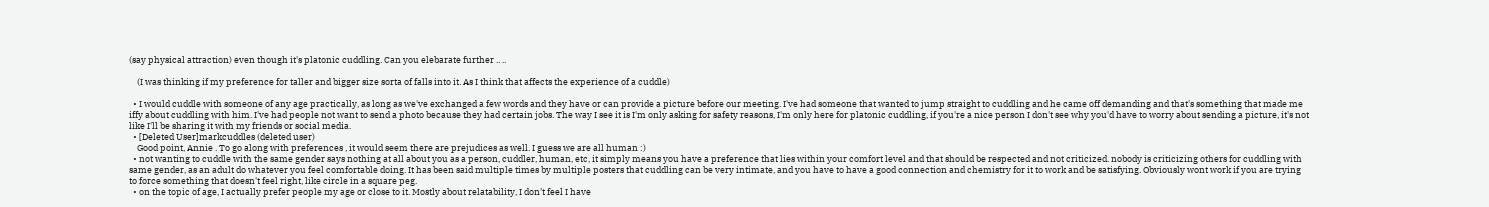(say physical attraction) even though it's platonic cuddling. Can you elebarate further .. ..

    (I was thinking if my preference for taller and bigger size sorta of falls into it. As I think that affects the experience of a cuddle)

  • I would cuddle with someone of any age practically, as long as we've exchanged a few words and they have or can provide a picture before our meeting. I've had someone that wanted to jump straight to cuddling and he came off demanding and that's something that made me iffy about cuddling with him. I've had people not want to send a photo because they had certain jobs. The way I see it is I'm only asking for safety reasons, I'm only here for platonic cuddling, if you're a nice person I don't see why you'd have to worry about sending a picture, it's not like I'll be sharing it with my friends or social media.
  • [Deleted User]markcuddles (deleted user)
    Good point, Annie . To go along with preferences , it would seem there are prejudices as well. I guess we are all human :)
  • not wanting to cuddle with the same gender says nothing at all about you as a person, cuddler, human, etc, it simply means you have a preference that lies within your comfort level and that should be respected and not criticized. nobody is criticizing others for cuddling with same gender, as an adult do whatever you feel comfortable doing. It has been said multiple times by multiple posters that cuddling can be very intimate, and you have to have a good connection and chemistry for it to work and be satisfying. Obviously wont work if you are trying to force something that doesn't feel right, like circle in a square peg.
  • on the topic of age, I actually prefer people my age or close to it. Mostly about relatability, I don't feel I have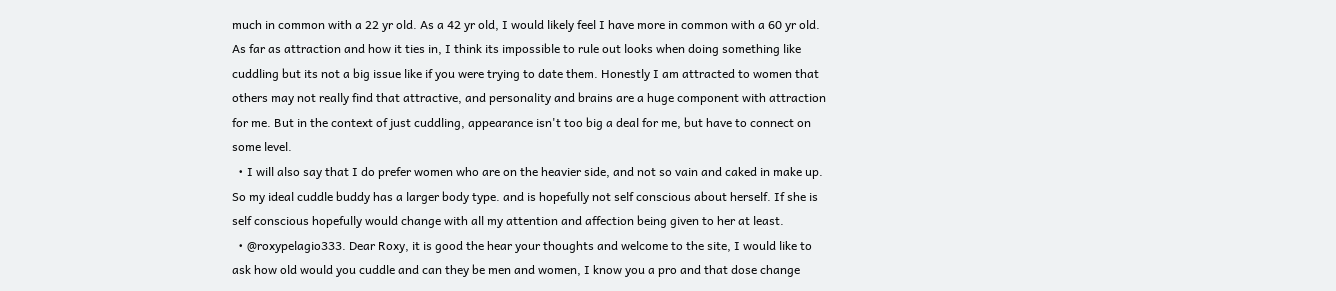much in common with a 22 yr old. As a 42 yr old, I would likely feel I have more in common with a 60 yr old. As far as attraction and how it ties in, I think its impossible to rule out looks when doing something like cuddling but its not a big issue like if you were trying to date them. Honestly I am attracted to women that others may not really find that attractive, and personality and brains are a huge component with attraction for me. But in the context of just cuddling, appearance isn't too big a deal for me, but have to connect on some level.
  • I will also say that I do prefer women who are on the heavier side, and not so vain and caked in make up. So my ideal cuddle buddy has a larger body type. and is hopefully not self conscious about herself. If she is self conscious hopefully would change with all my attention and affection being given to her at least.
  • @roxypelagio333. Dear Roxy, it is good the hear your thoughts and welcome to the site, I would like to ask how old would you cuddle and can they be men and women, I know you a pro and that dose change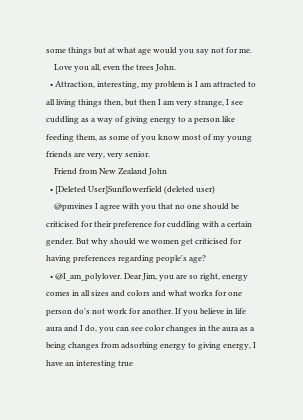some things but at what age would you say not for me.
    Love you all, even the trees John.
  • Attraction, interesting, my problem is I am attracted to all living things then, but then I am very strange, I see cuddling as a way of giving energy to a person like feeding them, as some of you know most of my young friends are very, very senior.
    Friend from New Zealand John
  • [Deleted User]Sunflowerfield (deleted user)
    @pmvines I agree with you that no one should be criticised for their preference for cuddling with a certain gender. But why should we women get criticised for having preferences regarding people's age?
  • @I_am_polylover. Dear Jim, you are so right, energy comes in all sizes and colors and what works for one person do's not work for another. If you believe in life aura and I do, you can see color changes in the aura as a being changes from adsorbing energy to giving energy, I have an interesting true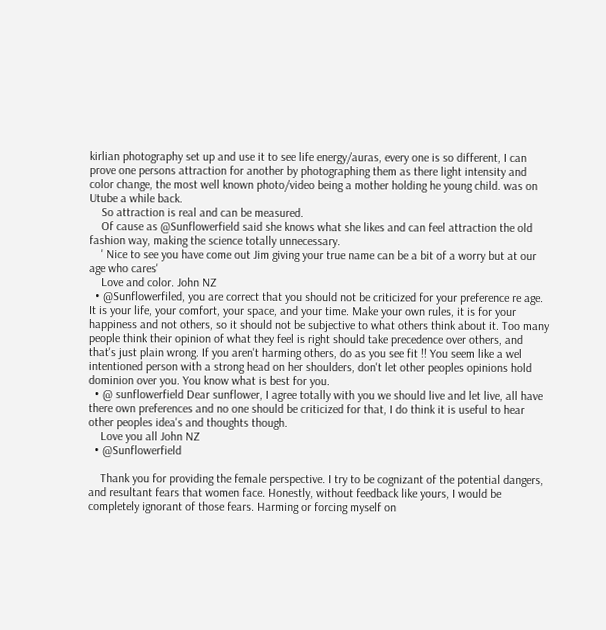kirlian photography set up and use it to see life energy/auras, every one is so different, I can prove one persons attraction for another by photographing them as there light intensity and color change, the most well known photo/video being a mother holding he young child. was on Utube a while back.
    So attraction is real and can be measured.
    Of cause as @Sunflowerfield said she knows what she likes and can feel attraction the old fashion way, making the science totally unnecessary.
    ' Nice to see you have come out Jim giving your true name can be a bit of a worry but at our age who cares'
    Love and color. John NZ
  • @Sunflowerfiled, you are correct that you should not be criticized for your preference re age. It is your life, your comfort, your space, and your time. Make your own rules, it is for your happiness and not others, so it should not be subjective to what others think about it. Too many people think their opinion of what they feel is right should take precedence over others, and that's just plain wrong. If you aren't harming others, do as you see fit !! You seem like a wel intentioned person with a strong head on her shoulders, don't let other peoples opinions hold dominion over you. You know what is best for you.
  • @ sunflowerfield Dear sunflower, I agree totally with you we should live and let live, all have there own preferences and no one should be criticized for that, I do think it is useful to hear other peoples idea's and thoughts though.
    Love you all John NZ
  • @Sunflowerfield

    Thank you for providing the female perspective. I try to be cognizant of the potential dangers, and resultant fears that women face. Honestly, without feedback like yours, I would be completely ignorant of those fears. Harming or forcing myself on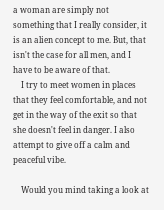a woman are simply not something that I really consider, it is an alien concept to me. But, that isn't the case for all men, and I have to be aware of that.
    I try to meet women in places that they feel comfortable, and not get in the way of the exit so that she doesn't feel in danger. I also attempt to give off a calm and peaceful vibe.

    Would you mind taking a look at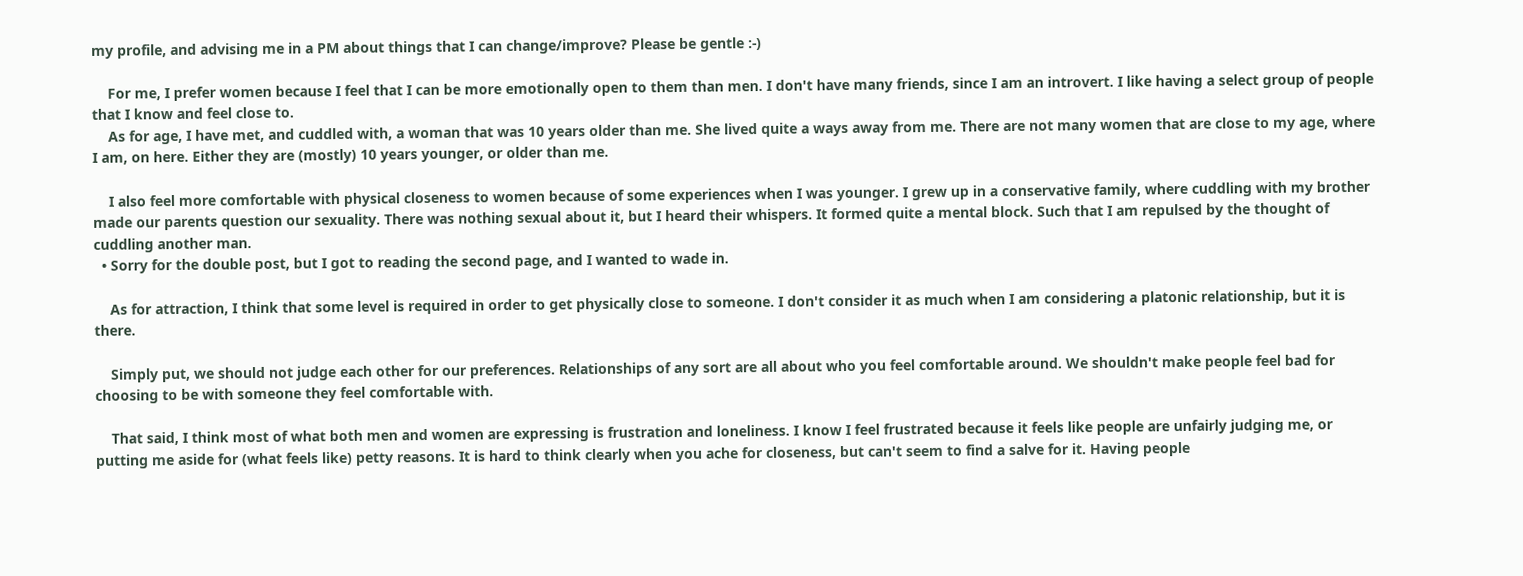my profile, and advising me in a PM about things that I can change/improve? Please be gentle :-)

    For me, I prefer women because I feel that I can be more emotionally open to them than men. I don't have many friends, since I am an introvert. I like having a select group of people that I know and feel close to.
    As for age, I have met, and cuddled with, a woman that was 10 years older than me. She lived quite a ways away from me. There are not many women that are close to my age, where I am, on here. Either they are (mostly) 10 years younger, or older than me.

    I also feel more comfortable with physical closeness to women because of some experiences when I was younger. I grew up in a conservative family, where cuddling with my brother made our parents question our sexuality. There was nothing sexual about it, but I heard their whispers. It formed quite a mental block. Such that I am repulsed by the thought of cuddling another man.
  • Sorry for the double post, but I got to reading the second page, and I wanted to wade in.

    As for attraction, I think that some level is required in order to get physically close to someone. I don't consider it as much when I am considering a platonic relationship, but it is there.

    Simply put, we should not judge each other for our preferences. Relationships of any sort are all about who you feel comfortable around. We shouldn't make people feel bad for choosing to be with someone they feel comfortable with.

    That said, I think most of what both men and women are expressing is frustration and loneliness. I know I feel frustrated because it feels like people are unfairly judging me, or putting me aside for (what feels like) petty reasons. It is hard to think clearly when you ache for closeness, but can't seem to find a salve for it. Having people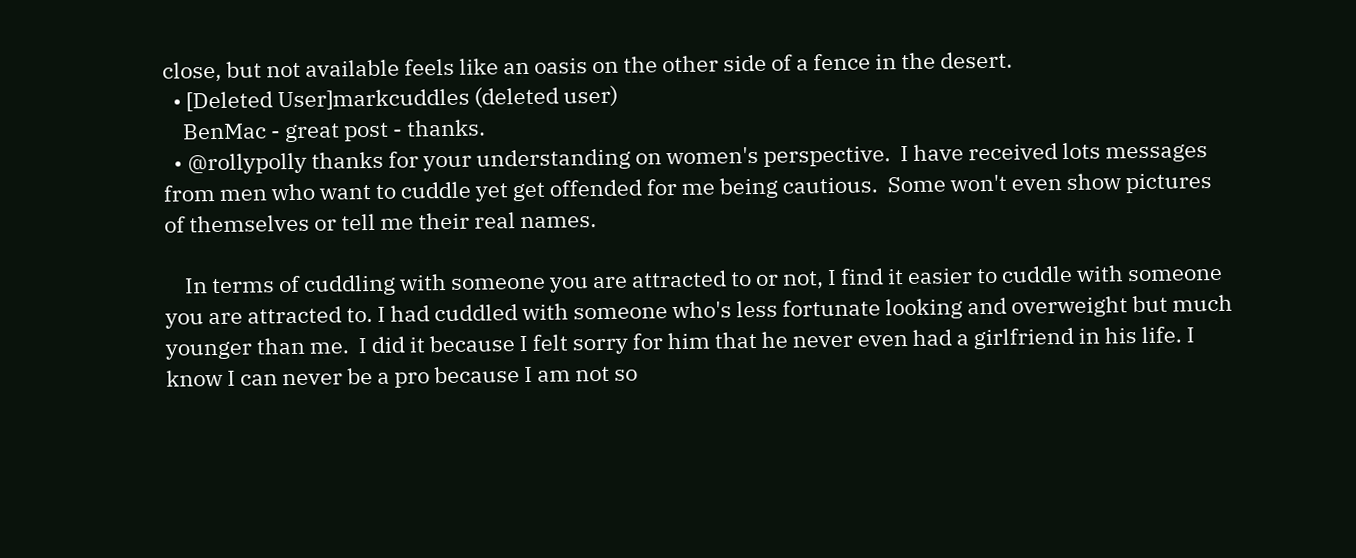close, but not available feels like an oasis on the other side of a fence in the desert.
  • [Deleted User]markcuddles (deleted user)
    BenMac - great post - thanks.
  • @rollypolly thanks for your understanding on women's perspective.  I have received lots messages from men who want to cuddle yet get offended for me being cautious.  Some won't even show pictures of themselves or tell me their real names.

    In terms of cuddling with someone you are attracted to or not, I find it easier to cuddle with someone you are attracted to. I had cuddled with someone who's less fortunate looking and overweight but much younger than me.  I did it because I felt sorry for him that he never even had a girlfriend in his life. I know I can never be a pro because I am not so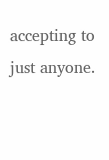accepting to just anyone.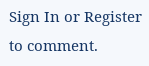Sign In or Register to comment.